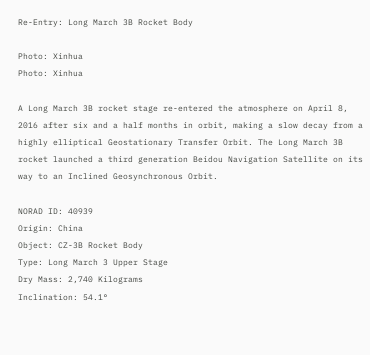Re-Entry: Long March 3B Rocket Body

Photo: Xinhua
Photo: Xinhua

A Long March 3B rocket stage re-entered the atmosphere on April 8, 2016 after six and a half months in orbit, making a slow decay from a highly elliptical Geostationary Transfer Orbit. The Long March 3B rocket launched a third generation Beidou Navigation Satellite on its way to an Inclined Geosynchronous Orbit.

NORAD ID: 40939
Origin: China
Object: CZ-3B Rocket Body
Type: Long March 3 Upper Stage
Dry Mass: 2,740 Kilograms
Inclination: 54.1°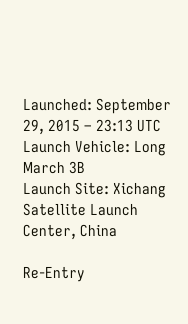Launched: September 29, 2015 – 23:13 UTC
Launch Vehicle: Long March 3B
Launch Site: Xichang Satellite Launch Center, China

Re-Entry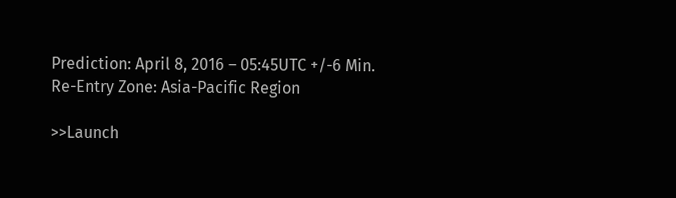Prediction: April 8, 2016 – 05:45UTC +/-6 Min.
Re-Entry Zone: Asia-Pacific Region

>>Launch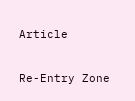Article

Re-Entry Zone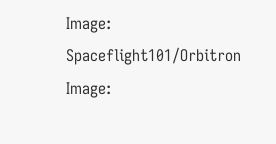Image: Spaceflight101/Orbitron
Image: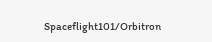Spaceflight101/Orbitron